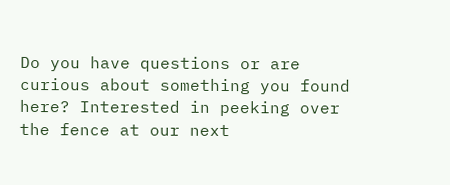Do you have questions or are curious about something you found here? Interested in peeking over the fence at our next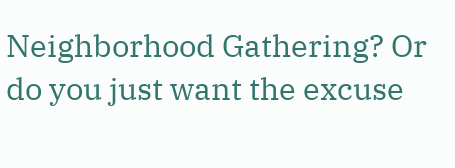Neighborhood Gathering? Or do you just want the excuse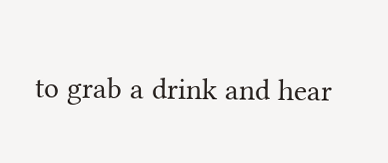to grab a drink and hear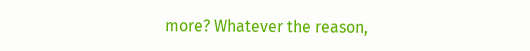more? Whatever the reason,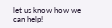let us know how we can help!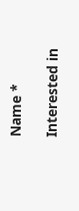Name *

Interested in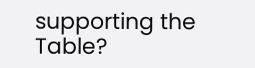supporting the Table?